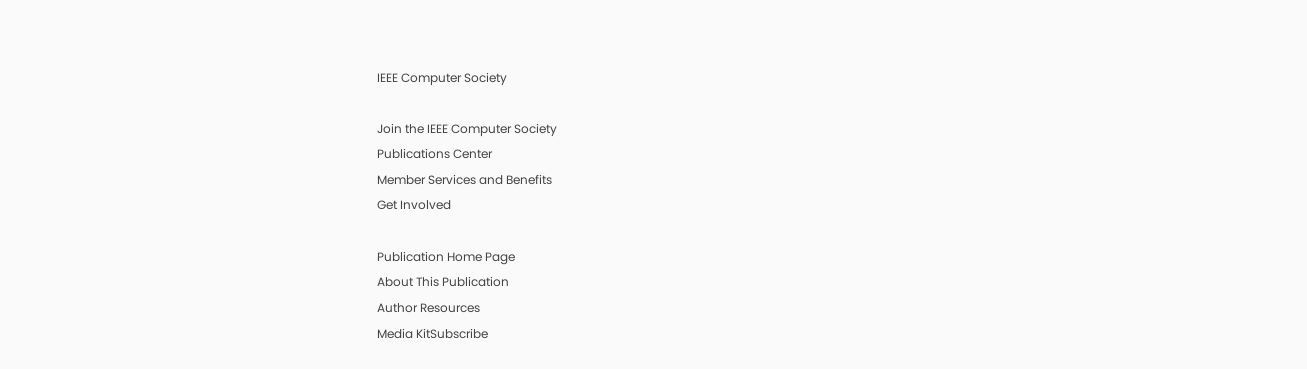IEEE Computer Society

Join the IEEE Computer Society
Publications Center
Member Services and Benefits
Get Involved

Publication Home Page
About This Publication
Author Resources
Media KitSubscribe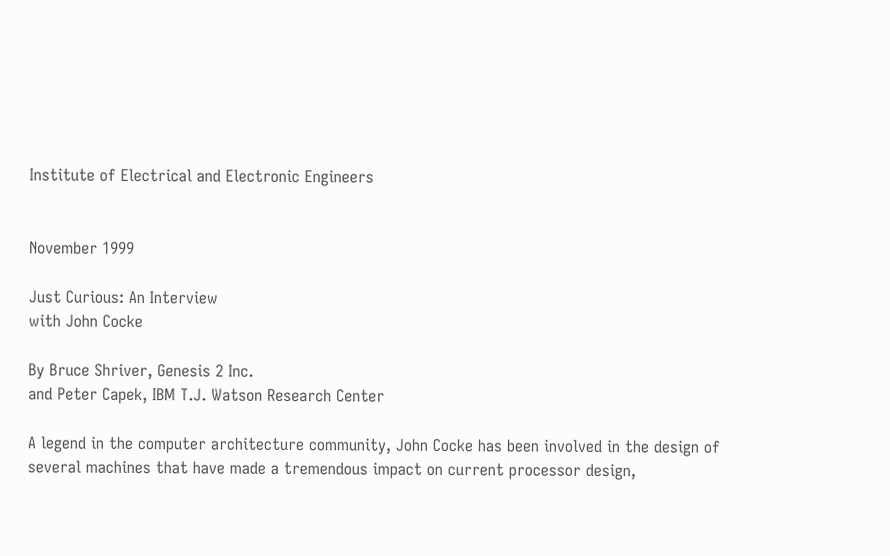Institute of Electrical and Electronic Engineers


November 1999

Just Curious: An Interview
with John Cocke

By Bruce Shriver, Genesis 2 Inc.
and Peter Capek, IBM T.J. Watson Research Center

A legend in the computer architecture community, John Cocke has been involved in the design of several machines that have made a tremendous impact on current processor design,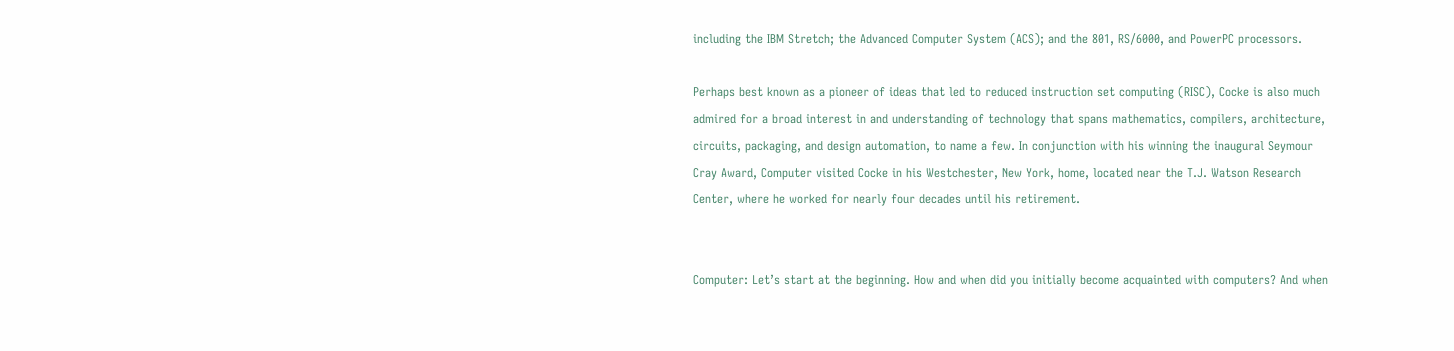including the IBM Stretch; the Advanced Computer System (ACS); and the 801, RS/6000, and PowerPC processors.

Perhaps best known as a pioneer of ideas that led to reduced instruction set computing (RISC), Cocke is also much admired for a broad interest in and understanding of technology that spans mathematics, compilers, architecture, circuits, packaging, and design automation, to name a few. In conjunction with his winning the inaugural Seymour Cray Award, Computer visited Cocke in his Westchester, New York, home, located near the T.J. Watson Research Center, where he worked for nearly four decades until his retirement.


Computer: Let’s start at the beginning. How and when did you initially become acquainted with computers? And when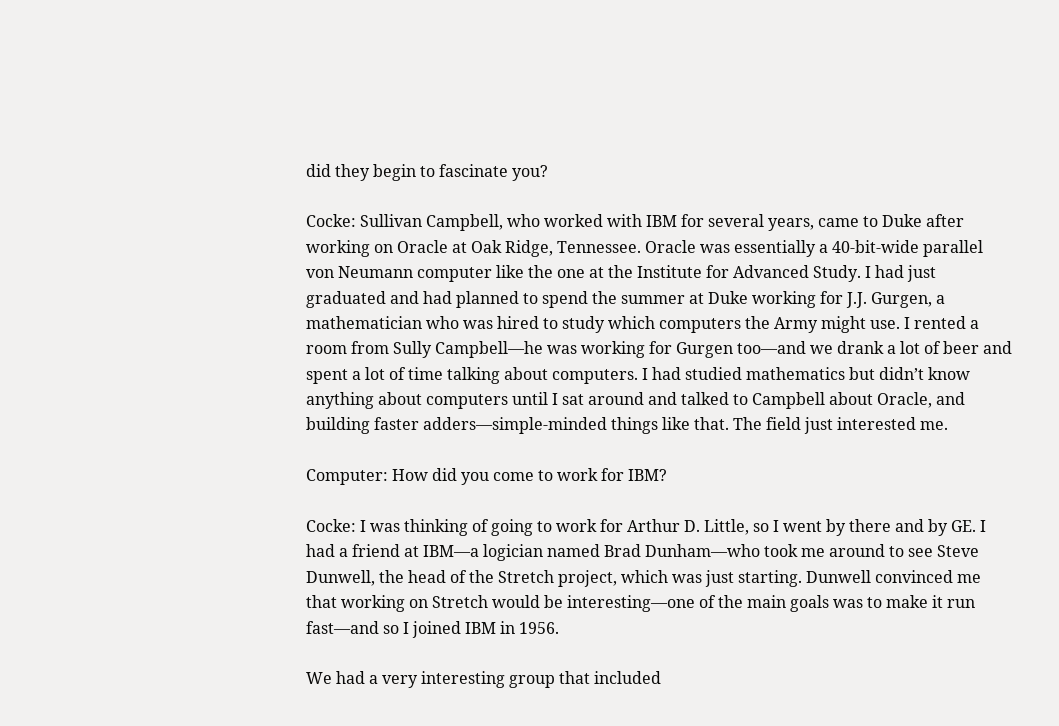did they begin to fascinate you?

Cocke: Sullivan Campbell, who worked with IBM for several years, came to Duke after working on Oracle at Oak Ridge, Tennessee. Oracle was essentially a 40-bit-wide parallel von Neumann computer like the one at the Institute for Advanced Study. I had just graduated and had planned to spend the summer at Duke working for J.J. Gurgen, a mathematician who was hired to study which computers the Army might use. I rented a room from Sully Campbell—he was working for Gurgen too—and we drank a lot of beer and spent a lot of time talking about computers. I had studied mathematics but didn’t know anything about computers until I sat around and talked to Campbell about Oracle, and building faster adders—simple-minded things like that. The field just interested me.

Computer: How did you come to work for IBM?

Cocke: I was thinking of going to work for Arthur D. Little, so I went by there and by GE. I had a friend at IBM—a logician named Brad Dunham—who took me around to see Steve Dunwell, the head of the Stretch project, which was just starting. Dunwell convinced me that working on Stretch would be interesting—one of the main goals was to make it run fast—and so I joined IBM in 1956.

We had a very interesting group that included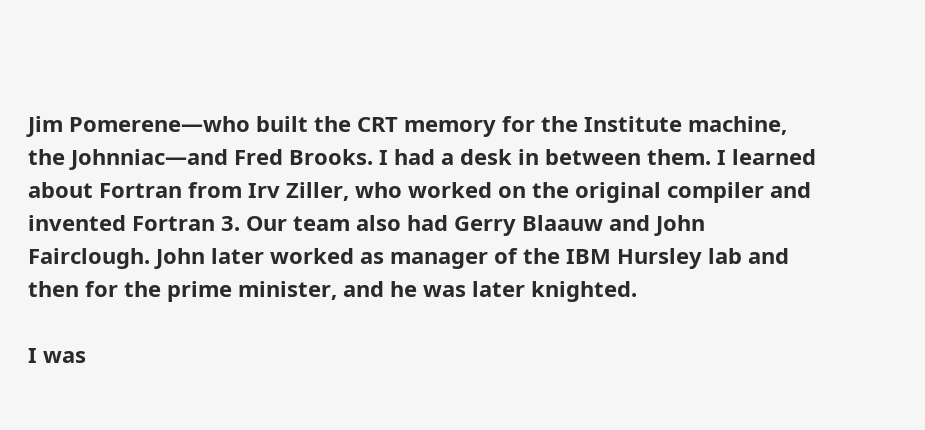Jim Pomerene—who built the CRT memory for the Institute machine, the Johnniac—and Fred Brooks. I had a desk in between them. I learned about Fortran from Irv Ziller, who worked on the original compiler and invented Fortran 3. Our team also had Gerry Blaauw and John Fairclough. John later worked as manager of the IBM Hursley lab and then for the prime minister, and he was later knighted.

I was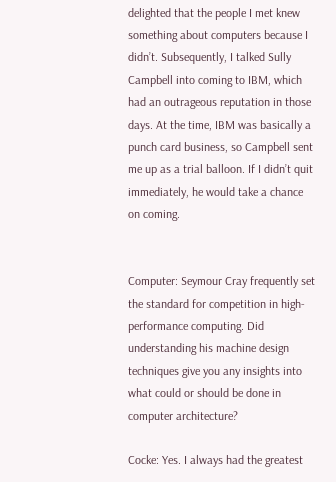delighted that the people I met knew something about computers because I didn’t. Subsequently, I talked Sully Campbell into coming to IBM, which had an outrageous reputation in those days. At the time, IBM was basically a punch card business, so Campbell sent me up as a trial balloon. If I didn’t quit immediately, he would take a chance on coming.


Computer: Seymour Cray frequently set the standard for competition in high-performance computing. Did understanding his machine design techniques give you any insights into what could or should be done in computer architecture?

Cocke: Yes. I always had the greatest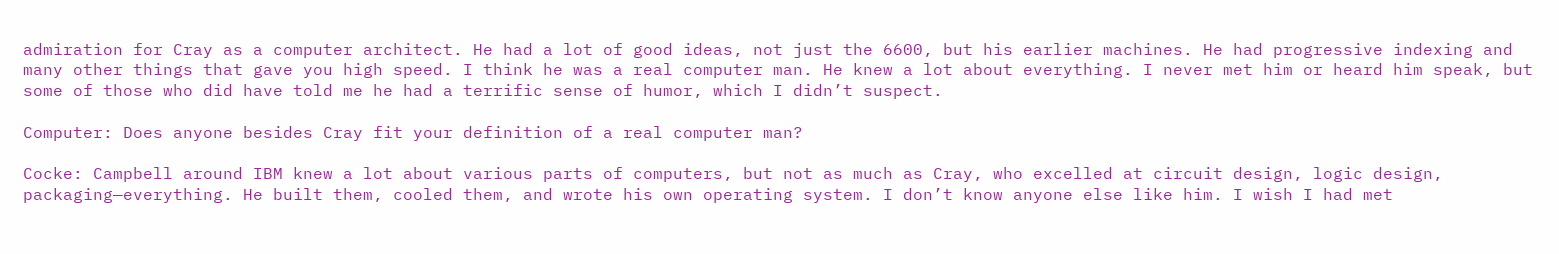admiration for Cray as a computer architect. He had a lot of good ideas, not just the 6600, but his earlier machines. He had progressive indexing and many other things that gave you high speed. I think he was a real computer man. He knew a lot about everything. I never met him or heard him speak, but some of those who did have told me he had a terrific sense of humor, which I didn’t suspect.

Computer: Does anyone besides Cray fit your definition of a real computer man?

Cocke: Campbell around IBM knew a lot about various parts of computers, but not as much as Cray, who excelled at circuit design, logic design, packaging—everything. He built them, cooled them, and wrote his own operating system. I don’t know anyone else like him. I wish I had met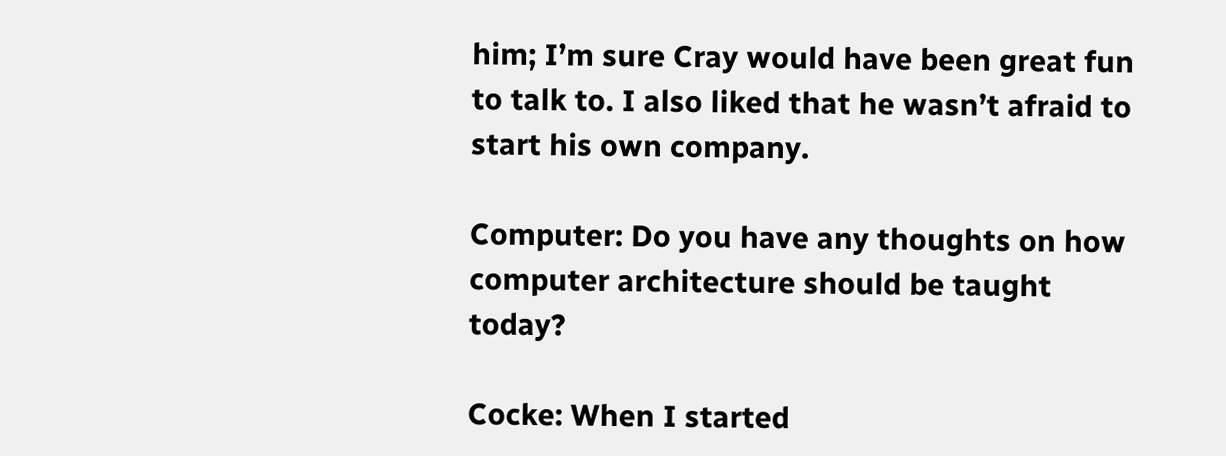him; I’m sure Cray would have been great fun to talk to. I also liked that he wasn’t afraid to start his own company.

Computer: Do you have any thoughts on how computer architecture should be taught today?

Cocke: When I started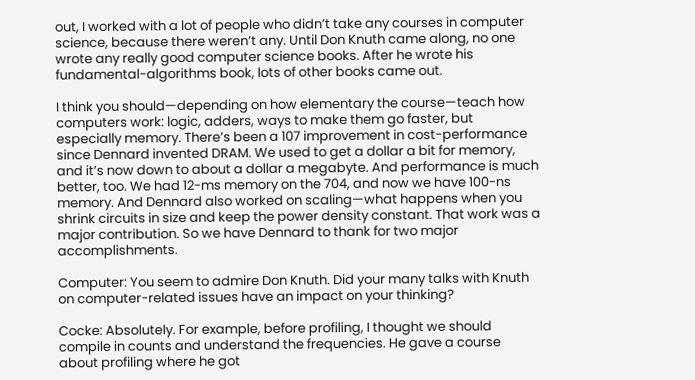out, I worked with a lot of people who didn’t take any courses in computer science, because there weren’t any. Until Don Knuth came along, no one wrote any really good computer science books. After he wrote his fundamental-algorithms book, lots of other books came out.

I think you should—depending on how elementary the course—teach how computers work: logic, adders, ways to make them go faster, but especially memory. There’s been a 107 improvement in cost-performance since Dennard invented DRAM. We used to get a dollar a bit for memory, and it’s now down to about a dollar a megabyte. And performance is much better, too. We had 12-ms memory on the 704, and now we have 100-ns memory. And Dennard also worked on scaling—what happens when you shrink circuits in size and keep the power density constant. That work was a major contribution. So we have Dennard to thank for two major accomplishments.

Computer: You seem to admire Don Knuth. Did your many talks with Knuth on computer-related issues have an impact on your thinking?

Cocke: Absolutely. For example, before profiling, I thought we should compile in counts and understand the frequencies. He gave a course about profiling where he got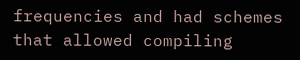frequencies and had schemes that allowed compiling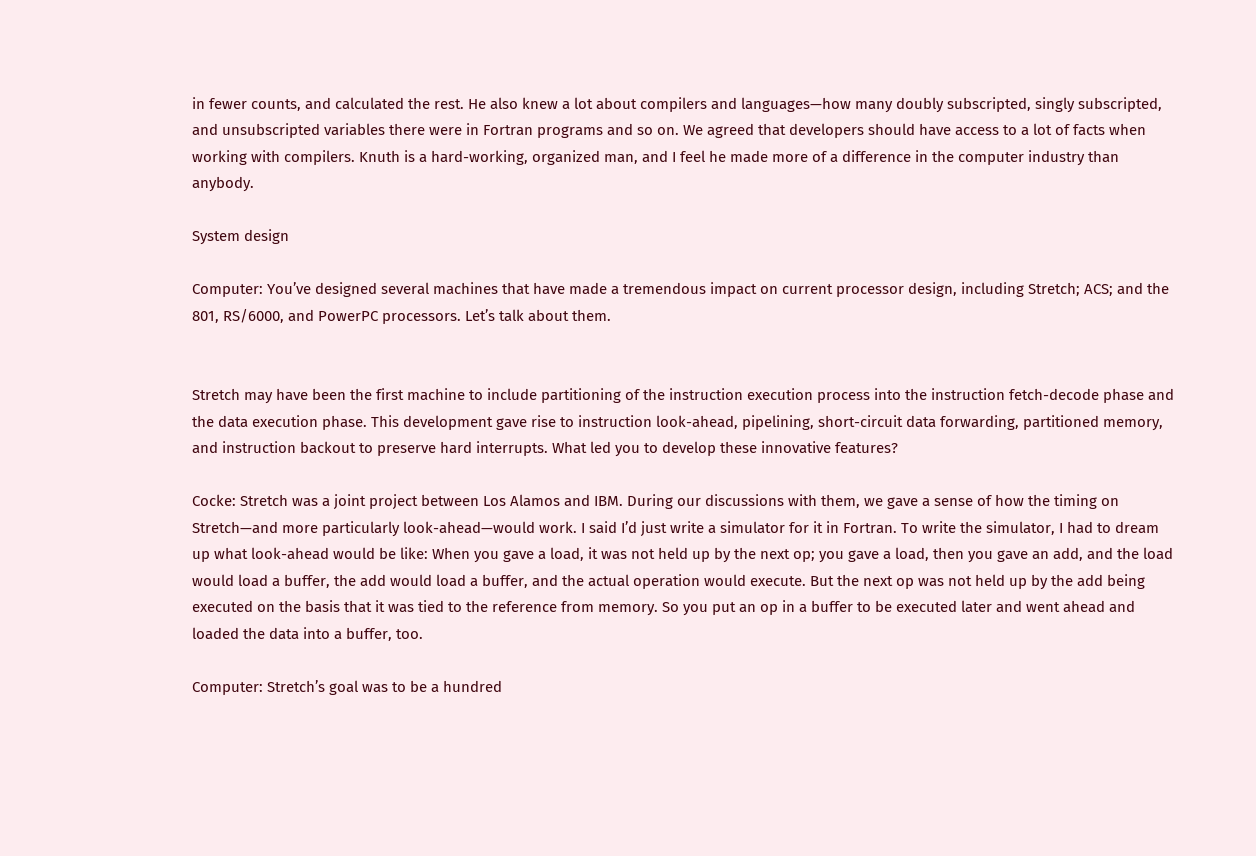in fewer counts, and calculated the rest. He also knew a lot about compilers and languages—how many doubly subscripted, singly subscripted, and unsubscripted variables there were in Fortran programs and so on. We agreed that developers should have access to a lot of facts when working with compilers. Knuth is a hard-working, organized man, and I feel he made more of a difference in the computer industry than anybody.

System design

Computer: You’ve designed several machines that have made a tremendous impact on current processor design, including Stretch; ACS; and the 801, RS/6000, and PowerPC processors. Let’s talk about them.


Stretch may have been the first machine to include partitioning of the instruction execution process into the instruction fetch-decode phase and the data execution phase. This development gave rise to instruction look-ahead, pipelining, short-circuit data forwarding, partitioned memory, and instruction backout to preserve hard interrupts. What led you to develop these innovative features?

Cocke: Stretch was a joint project between Los Alamos and IBM. During our discussions with them, we gave a sense of how the timing on Stretch—and more particularly look-ahead—would work. I said I’d just write a simulator for it in Fortran. To write the simulator, I had to dream up what look-ahead would be like: When you gave a load, it was not held up by the next op; you gave a load, then you gave an add, and the load would load a buffer, the add would load a buffer, and the actual operation would execute. But the next op was not held up by the add being executed on the basis that it was tied to the reference from memory. So you put an op in a buffer to be executed later and went ahead and loaded the data into a buffer, too.

Computer: Stretch’s goal was to be a hundred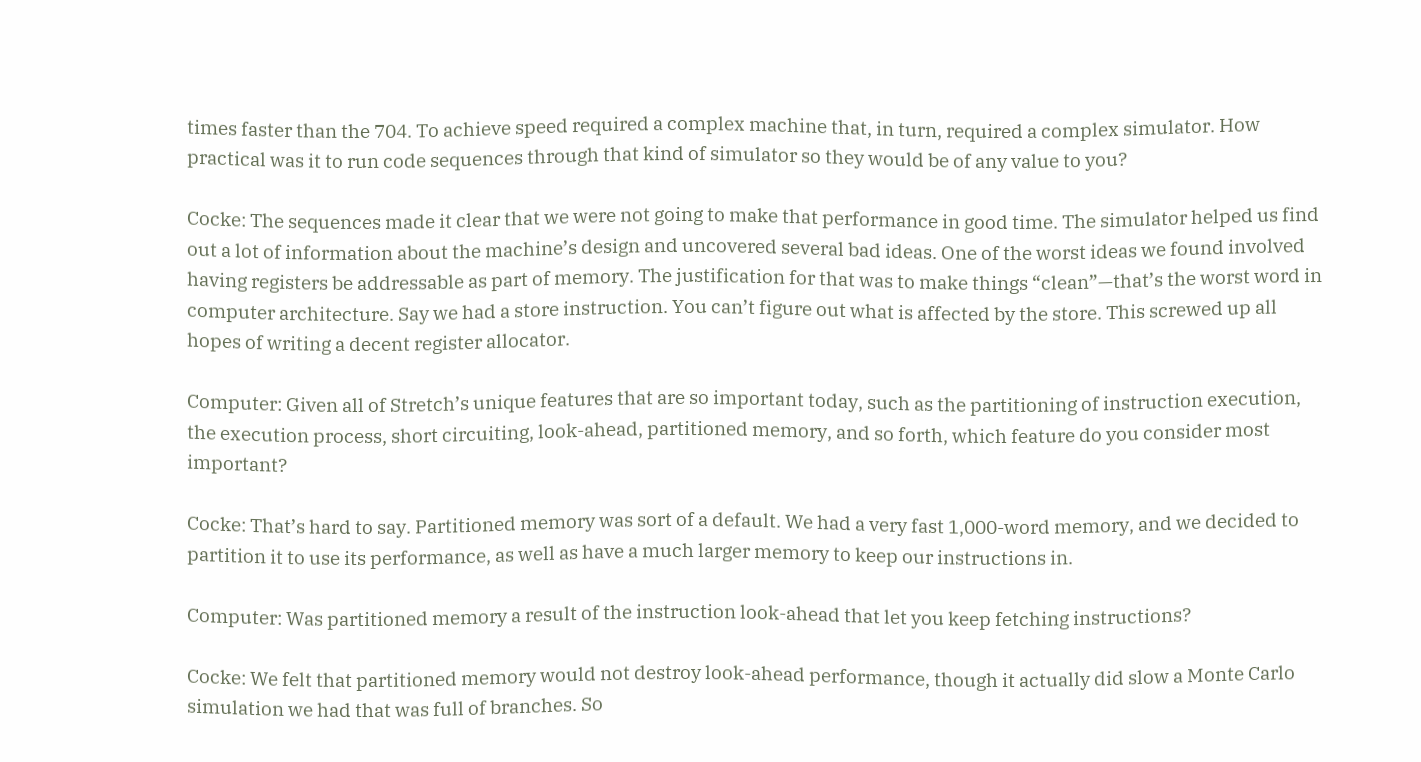times faster than the 704. To achieve speed required a complex machine that, in turn, required a complex simulator. How practical was it to run code sequences through that kind of simulator so they would be of any value to you?

Cocke: The sequences made it clear that we were not going to make that performance in good time. The simulator helped us find out a lot of information about the machine’s design and uncovered several bad ideas. One of the worst ideas we found involved having registers be addressable as part of memory. The justification for that was to make things “clean”—that’s the worst word in computer architecture. Say we had a store instruction. You can’t figure out what is affected by the store. This screwed up all hopes of writing a decent register allocator.

Computer: Given all of Stretch’s unique features that are so important today, such as the partitioning of instruction execution, the execution process, short circuiting, look-ahead, partitioned memory, and so forth, which feature do you consider most important?

Cocke: That’s hard to say. Partitioned memory was sort of a default. We had a very fast 1,000-word memory, and we decided to partition it to use its performance, as well as have a much larger memory to keep our instructions in.

Computer: Was partitioned memory a result of the instruction look-ahead that let you keep fetching instructions?

Cocke: We felt that partitioned memory would not destroy look-ahead performance, though it actually did slow a Monte Carlo simulation we had that was full of branches. So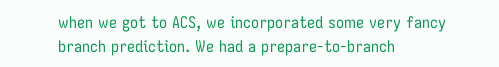when we got to ACS, we incorporated some very fancy branch prediction. We had a prepare-to-branch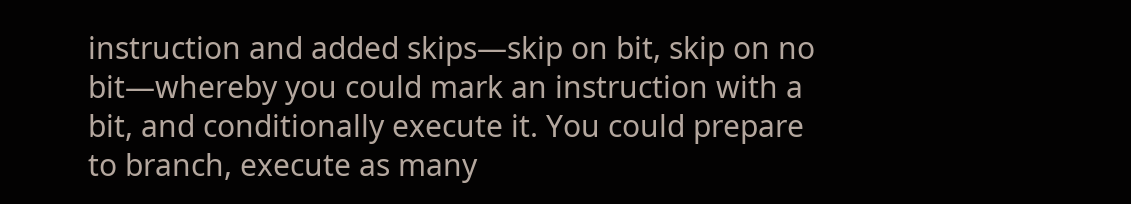instruction and added skips—skip on bit, skip on no bit—whereby you could mark an instruction with a bit, and conditionally execute it. You could prepare to branch, execute as many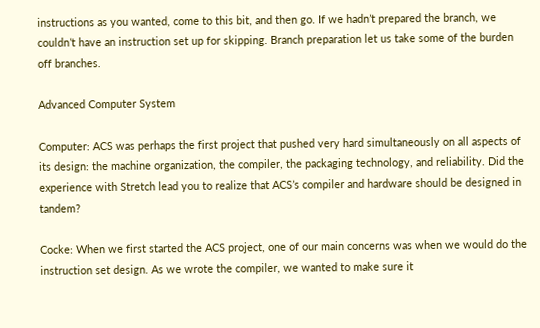instructions as you wanted, come to this bit, and then go. If we hadn’t prepared the branch, we couldn’t have an instruction set up for skipping. Branch preparation let us take some of the burden off branches.

Advanced Computer System

Computer: ACS was perhaps the first project that pushed very hard simultaneously on all aspects of its design: the machine organization, the compiler, the packaging technology, and reliability. Did the experience with Stretch lead you to realize that ACS’s compiler and hardware should be designed in tandem?

Cocke: When we first started the ACS project, one of our main concerns was when we would do the instruction set design. As we wrote the compiler, we wanted to make sure it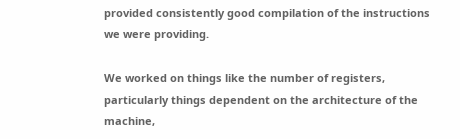provided consistently good compilation of the instructions we were providing.

We worked on things like the number of registers, particularly things dependent on the architecture of the machine,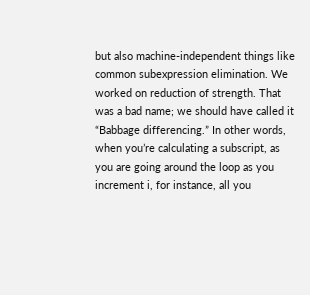but also machine-independent things like common subexpression elimination. We worked on reduction of strength. That was a bad name; we should have called it “Babbage differencing.” In other words, when you’re calculating a subscript, as you are going around the loop as you increment i, for instance, all you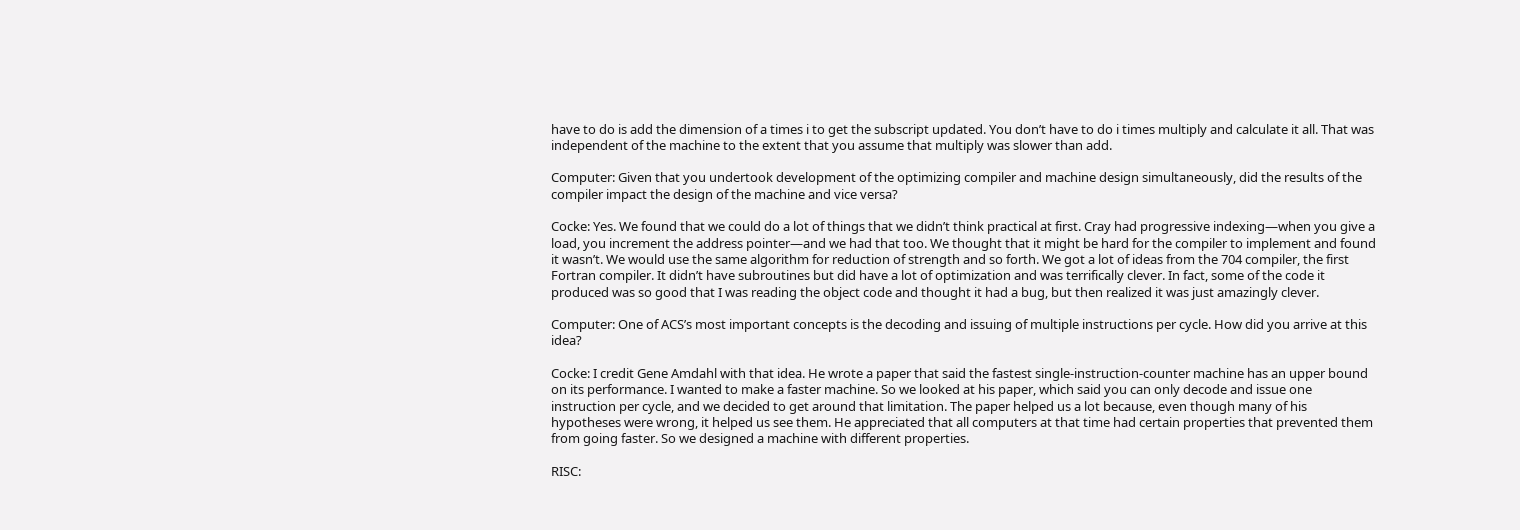have to do is add the dimension of a times i to get the subscript updated. You don’t have to do i times multiply and calculate it all. That was independent of the machine to the extent that you assume that multiply was slower than add.

Computer: Given that you undertook development of the optimizing compiler and machine design simultaneously, did the results of the compiler impact the design of the machine and vice versa?

Cocke: Yes. We found that we could do a lot of things that we didn’t think practical at first. Cray had progressive indexing—when you give a load, you increment the address pointer—and we had that too. We thought that it might be hard for the compiler to implement and found it wasn’t. We would use the same algorithm for reduction of strength and so forth. We got a lot of ideas from the 704 compiler, the first Fortran compiler. It didn’t have subroutines but did have a lot of optimization and was terrifically clever. In fact, some of the code it produced was so good that I was reading the object code and thought it had a bug, but then realized it was just amazingly clever.

Computer: One of ACS’s most important concepts is the decoding and issuing of multiple instructions per cycle. How did you arrive at this idea?

Cocke: I credit Gene Amdahl with that idea. He wrote a paper that said the fastest single-instruction-counter machine has an upper bound on its performance. I wanted to make a faster machine. So we looked at his paper, which said you can only decode and issue one instruction per cycle, and we decided to get around that limitation. The paper helped us a lot because, even though many of his hypotheses were wrong, it helped us see them. He appreciated that all computers at that time had certain properties that prevented them from going faster. So we designed a machine with different properties.

RISC: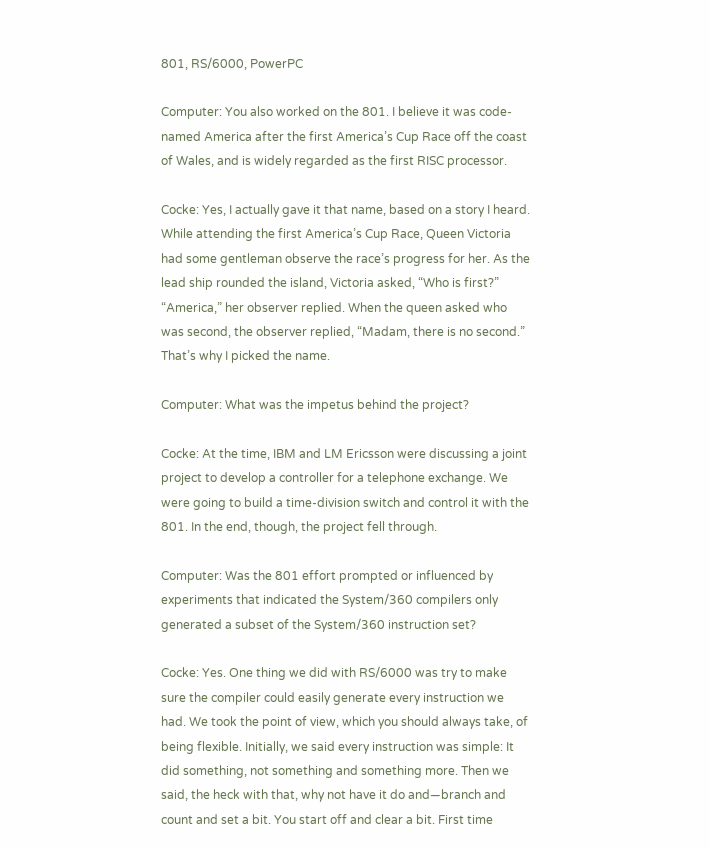801, RS/6000, PowerPC

Computer: You also worked on the 801. I believe it was code-named America after the first America’s Cup Race off the coast of Wales, and is widely regarded as the first RISC processor.

Cocke: Yes, I actually gave it that name, based on a story I heard. While attending the first America’s Cup Race, Queen Victoria had some gentleman observe the race’s progress for her. As the lead ship rounded the island, Victoria asked, “Who is first?” “America,” her observer replied. When the queen asked who was second, the observer replied, “Madam, there is no second.” That’s why I picked the name.

Computer: What was the impetus behind the project?

Cocke: At the time, IBM and LM Ericsson were discussing a joint project to develop a controller for a telephone exchange. We were going to build a time-division switch and control it with the 801. In the end, though, the project fell through.

Computer: Was the 801 effort prompted or influenced by experiments that indicated the System/360 compilers only generated a subset of the System/360 instruction set?

Cocke: Yes. One thing we did with RS/6000 was try to make sure the compiler could easily generate every instruction we had. We took the point of view, which you should always take, of being flexible. Initially, we said every instruction was simple: It did something, not something and something more. Then we said, the heck with that, why not have it do and—branch and count and set a bit. You start off and clear a bit. First time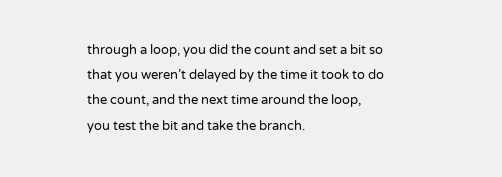through a loop, you did the count and set a bit so that you weren’t delayed by the time it took to do the count, and the next time around the loop, you test the bit and take the branch.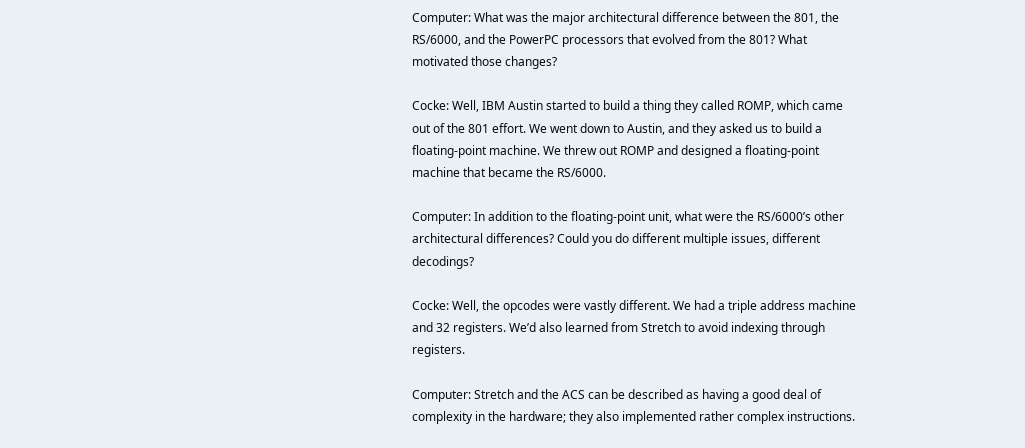Computer: What was the major architectural difference between the 801, the RS/6000, and the PowerPC processors that evolved from the 801? What motivated those changes?

Cocke: Well, IBM Austin started to build a thing they called ROMP, which came out of the 801 effort. We went down to Austin, and they asked us to build a floating-point machine. We threw out ROMP and designed a floating-point machine that became the RS/6000.

Computer: In addition to the floating-point unit, what were the RS/6000’s other architectural differences? Could you do different multiple issues, different decodings?

Cocke: Well, the opcodes were vastly different. We had a triple address machine and 32 registers. We’d also learned from Stretch to avoid indexing through registers.

Computer: Stretch and the ACS can be described as having a good deal of complexity in the hardware; they also implemented rather complex instructions.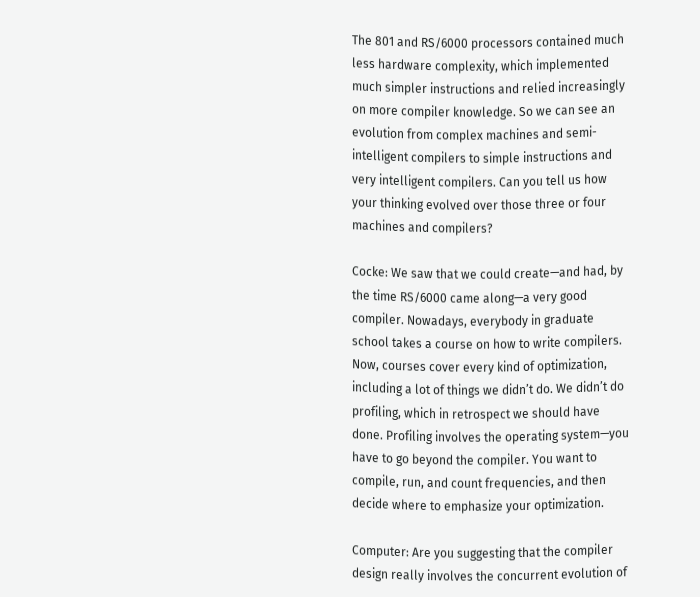The 801 and RS/6000 processors contained much less hardware complexity, which implemented much simpler instructions and relied increasingly on more compiler knowledge. So we can see an evolution from complex machines and semi-intelligent compilers to simple instructions and very intelligent compilers. Can you tell us how your thinking evolved over those three or four machines and compilers?

Cocke: We saw that we could create—and had, by the time RS/6000 came along—a very good compiler. Nowadays, everybody in graduate school takes a course on how to write compilers. Now, courses cover every kind of optimization, including a lot of things we didn’t do. We didn’t do profiling, which in retrospect we should have done. Profiling involves the operating system—you have to go beyond the compiler. You want to compile, run, and count frequencies, and then decide where to emphasize your optimization.

Computer: Are you suggesting that the compiler design really involves the concurrent evolution of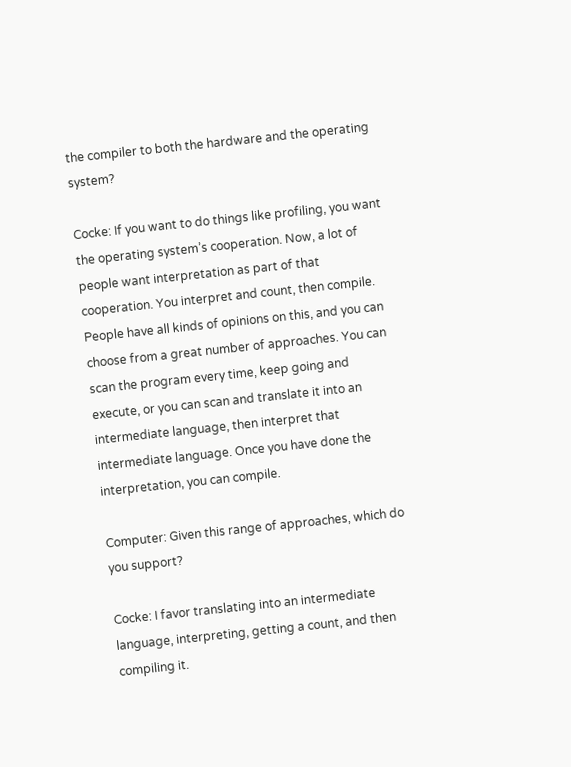the compiler to both the hardware and the operating system?

Cocke: If you want to do things like profiling, you want the operating system’s cooperation. Now, a lot of people want interpretation as part of that cooperation. You interpret and count, then compile. People have all kinds of opinions on this, and you can choose from a great number of approaches. You can scan the program every time, keep going and execute, or you can scan and translate it into an intermediate language, then interpret that intermediate language. Once you have done the interpretation, you can compile.

Computer: Given this range of approaches, which do you support?

Cocke: I favor translating into an intermediate language, interpreting, getting a count, and then compiling it.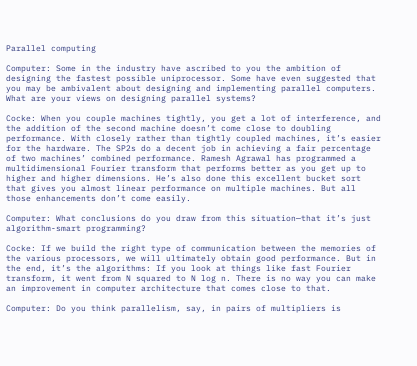Parallel computing

Computer: Some in the industry have ascribed to you the ambition of designing the fastest possible uniprocessor. Some have even suggested that you may be ambivalent about designing and implementing parallel computers. What are your views on designing parallel systems?

Cocke: When you couple machines tightly, you get a lot of interference, and the addition of the second machine doesn’t come close to doubling performance. With closely rather than tightly coupled machines, it’s easier for the hardware. The SP2s do a decent job in achieving a fair percentage of two machines’ combined performance. Ramesh Agrawal has programmed a multidimensional Fourier transform that performs better as you get up to higher and higher dimensions. He’s also done this excellent bucket sort that gives you almost linear performance on multiple machines. But all those enhancements don’t come easily.

Computer: What conclusions do you draw from this situation—that it’s just algorithm-smart programming?

Cocke: If we build the right type of communication between the memories of the various processors, we will ultimately obtain good performance. But in the end, it’s the algorithms: If you look at things like fast Fourier transform, it went from N squared to N log n. There is no way you can make an improvement in computer architecture that comes close to that.

Computer: Do you think parallelism, say, in pairs of multipliers is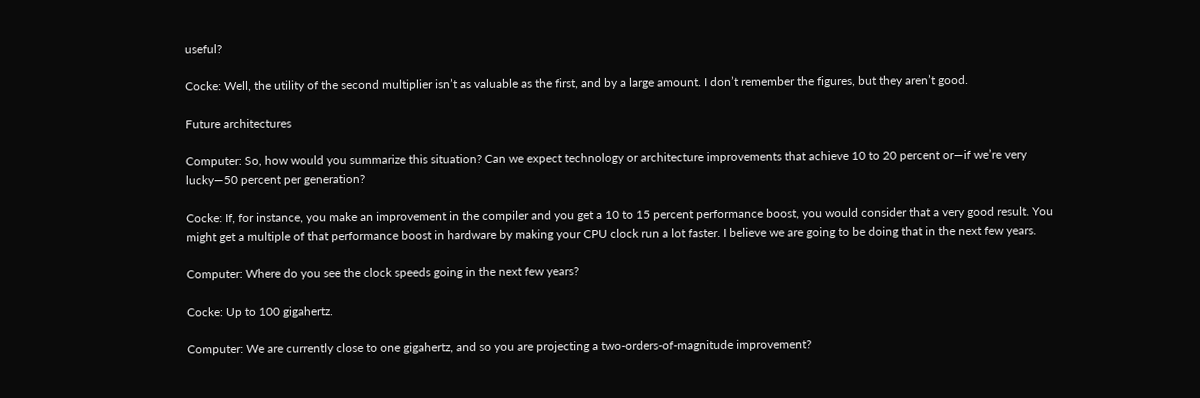useful?

Cocke: Well, the utility of the second multiplier isn’t as valuable as the first, and by a large amount. I don’t remember the figures, but they aren’t good.

Future architectures

Computer: So, how would you summarize this situation? Can we expect technology or architecture improvements that achieve 10 to 20 percent or—if we’re very lucky—50 percent per generation?

Cocke: If, for instance, you make an improvement in the compiler and you get a 10 to 15 percent performance boost, you would consider that a very good result. You might get a multiple of that performance boost in hardware by making your CPU clock run a lot faster. I believe we are going to be doing that in the next few years.

Computer: Where do you see the clock speeds going in the next few years?

Cocke: Up to 100 gigahertz.

Computer: We are currently close to one gigahertz, and so you are projecting a two-orders-of-magnitude improvement?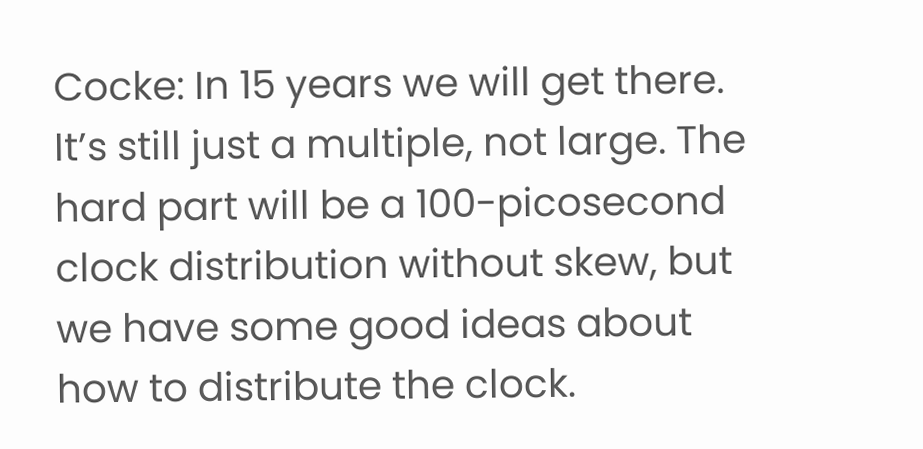Cocke: In 15 years we will get there. It’s still just a multiple, not large. The hard part will be a 100-picosecond clock distribution without skew, but we have some good ideas about how to distribute the clock.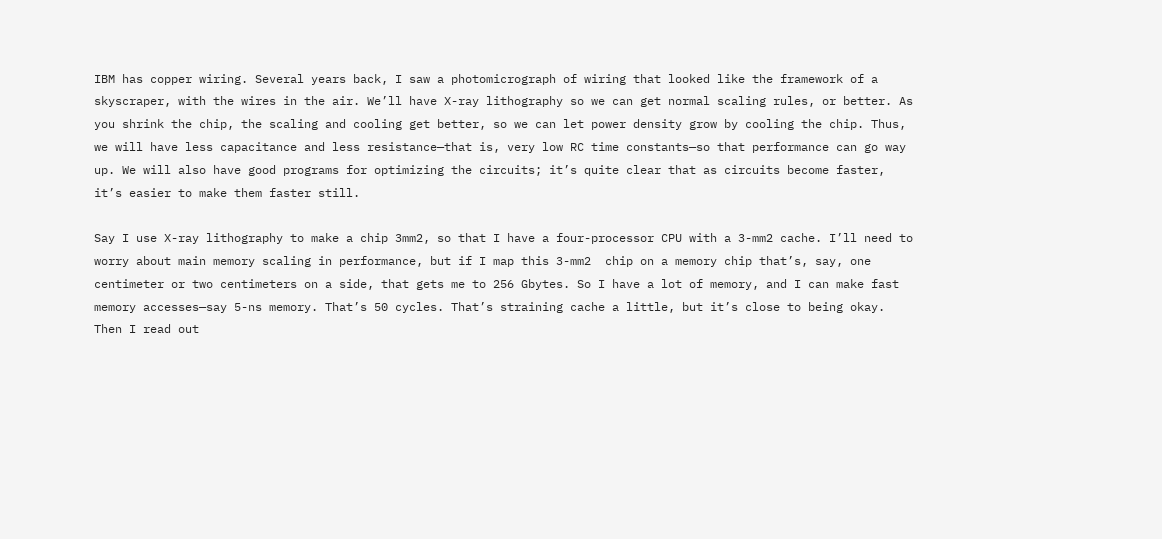IBM has copper wiring. Several years back, I saw a photomicrograph of wiring that looked like the framework of a skyscraper, with the wires in the air. We’ll have X-ray lithography so we can get normal scaling rules, or better. As you shrink the chip, the scaling and cooling get better, so we can let power density grow by cooling the chip. Thus, we will have less capacitance and less resistance—that is, very low RC time constants—so that performance can go way up. We will also have good programs for optimizing the circuits; it’s quite clear that as circuits become faster, it’s easier to make them faster still.

Say I use X-ray lithography to make a chip 3mm2, so that I have a four-processor CPU with a 3-mm2 cache. I’ll need to worry about main memory scaling in performance, but if I map this 3-mm2  chip on a memory chip that’s, say, one centimeter or two centimeters on a side, that gets me to 256 Gbytes. So I have a lot of memory, and I can make fast memory accesses—say 5-ns memory. That’s 50 cycles. That’s straining cache a little, but it’s close to being okay. Then I read out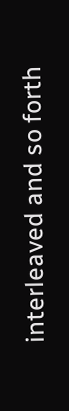interleaved and so forth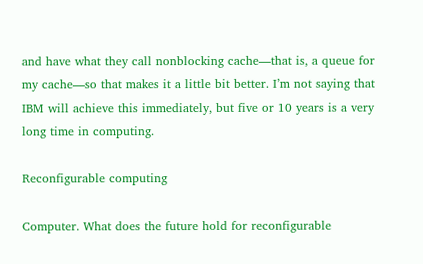and have what they call nonblocking cache—that is, a queue for my cache—so that makes it a little bit better. I’m not saying that IBM will achieve this immediately, but five or 10 years is a very long time in computing.

Reconfigurable computing

Computer. What does the future hold for reconfigurable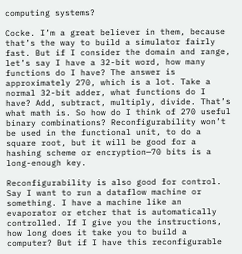computing systems?

Cocke. I’m a great believer in them, because that’s the way to build a simulator fairly fast. But if I consider the domain and range, let’s say I have a 32-bit word, how many functions do I have? The answer is approximately 270, which is a lot. Take a normal 32-bit adder, what functions do I have? Add, subtract, multiply, divide. That’s what math is. So how do I think of 270 useful binary combinations? Reconfigurability won’t be used in the functional unit, to do a square root, but it will be good for a hashing scheme or encryption—70 bits is a long-enough key.

Reconfigurability is also good for control. Say I want to run a dataflow machine or something. I have a machine like an evaporator or etcher that is automatically controlled. If I give you the instructions, how long does it take you to build a computer? But if I have this reconfigurable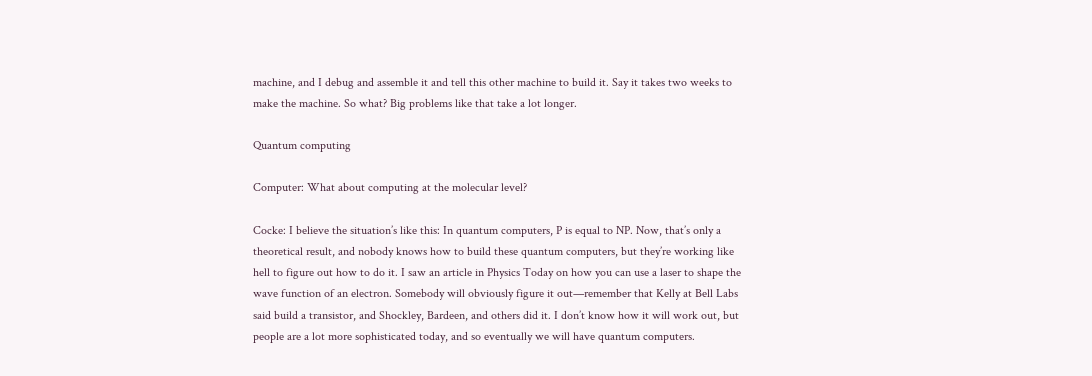machine, and I debug and assemble it and tell this other machine to build it. Say it takes two weeks to make the machine. So what? Big problems like that take a lot longer.

Quantum computing

Computer: What about computing at the molecular level?

Cocke: I believe the situation’s like this: In quantum computers, P is equal to NP. Now, that’s only a theoretical result, and nobody knows how to build these quantum computers, but they’re working like hell to figure out how to do it. I saw an article in Physics Today on how you can use a laser to shape the wave function of an electron. Somebody will obviously figure it out—remember that Kelly at Bell Labs said build a transistor, and Shockley, Bardeen, and others did it. I don’t know how it will work out, but people are a lot more sophisticated today, and so eventually we will have quantum computers.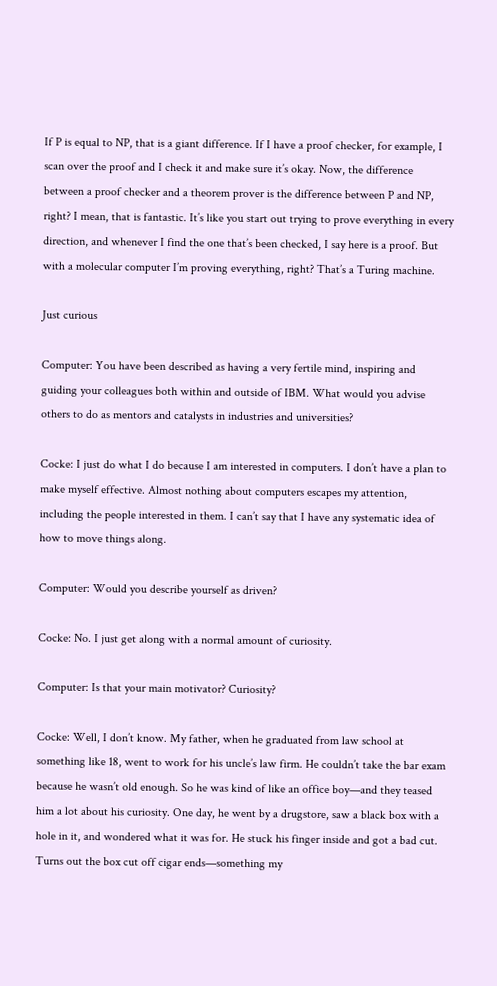If P is equal to NP, that is a giant difference. If I have a proof checker, for example, I scan over the proof and I check it and make sure it’s okay. Now, the difference between a proof checker and a theorem prover is the difference between P and NP, right? I mean, that is fantastic. It’s like you start out trying to prove everything in every direction, and whenever I find the one that’s been checked, I say here is a proof. But with a molecular computer I’m proving everything, right? That’s a Turing machine.

Just curious

Computer: You have been described as having a very fertile mind, inspiring and guiding your colleagues both within and outside of IBM. What would you advise others to do as mentors and catalysts in industries and universities?

Cocke: I just do what I do because I am interested in computers. I don’t have a plan to make myself effective. Almost nothing about computers escapes my attention, including the people interested in them. I can’t say that I have any systematic idea of how to move things along.

Computer: Would you describe yourself as driven?

Cocke: No. I just get along with a normal amount of curiosity.

Computer: Is that your main motivator? Curiosity?

Cocke: Well, I don’t know. My father, when he graduated from law school at something like 18, went to work for his uncle’s law firm. He couldn’t take the bar exam because he wasn’t old enough. So he was kind of like an office boy—and they teased him a lot about his curiosity. One day, he went by a drugstore, saw a black box with a hole in it, and wondered what it was for. He stuck his finger inside and got a bad cut. Turns out the box cut off cigar ends—something my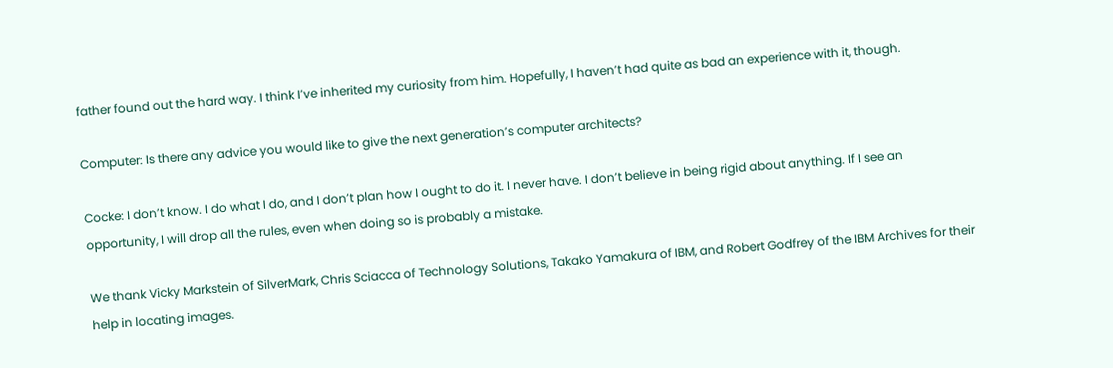father found out the hard way. I think I’ve inherited my curiosity from him. Hopefully, I haven’t had quite as bad an experience with it, though.

Computer: Is there any advice you would like to give the next generation’s computer architects?

Cocke: I don’t know. I do what I do, and I don’t plan how I ought to do it. I never have. I don’t believe in being rigid about anything. If I see an opportunity, I will drop all the rules, even when doing so is probably a mistake.

We thank Vicky Markstein of SilverMark, Chris Sciacca of Technology Solutions, Takako Yamakura of IBM, and Robert Godfrey of the IBM Archives for their help in locating images.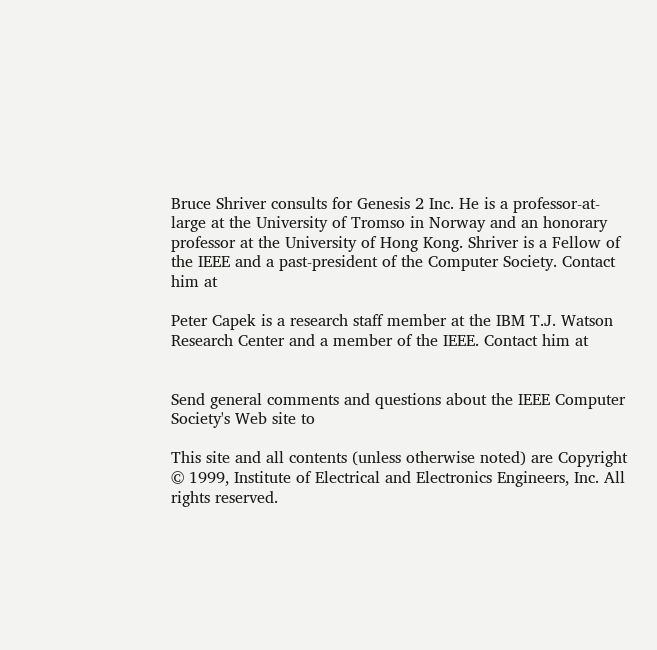Bruce Shriver consults for Genesis 2 Inc. He is a professor-at-large at the University of Tromso in Norway and an honorary professor at the University of Hong Kong. Shriver is a Fellow of the IEEE and a past-president of the Computer Society. Contact him at

Peter Capek is a research staff member at the IBM T.J. Watson Research Center and a member of the IEEE. Contact him at


Send general comments and questions about the IEEE Computer Society's Web site to

This site and all contents (unless otherwise noted) are Copyright © 1999, Institute of Electrical and Electronics Engineers, Inc. All rights reserved.